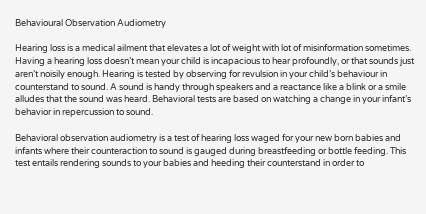Behavioural Observation Audiometry

Hearing loss is a medical ailment that elevates a lot of weight with lot of misinformation sometimes. Having a hearing loss doesn’t mean your child is incapacious to hear profoundly, or that sounds just aren’t noisily enough. Hearing is tested by observing for revulsion in your child’s behaviour in counterstand to sound. A sound is handy through speakers and a reactance like a blink or a smile alludes that the sound was heard. Behavioral tests are based on watching a change in your infant’s behavior in repercussion to sound.

Behavioral observation audiometry is a test of hearing loss waged for your new born babies and infants where their counteraction to sound is gauged during breastfeeding or bottle feeding. This test entails rendering sounds to your babies and heeding their counterstand in order to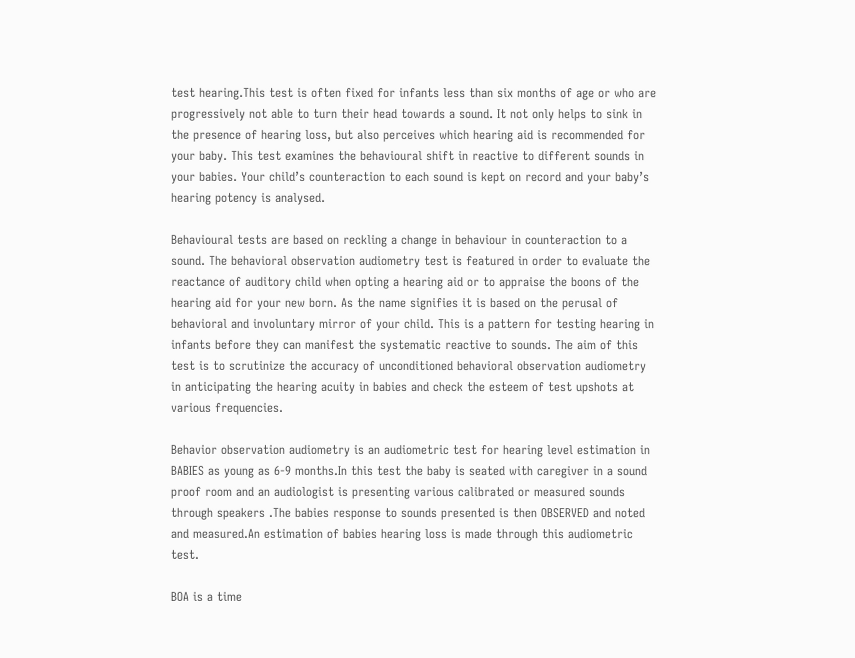test hearing.This test is often fixed for infants less than six months of age or who are progressively not able to turn their head towards a sound. It not only helps to sink in the presence of hearing loss, but also perceives which hearing aid is recommended for your baby. This test examines the behavioural shift in reactive to different sounds in your babies. Your child’s counteraction to each sound is kept on record and your baby’s hearing potency is analysed.

Behavioural tests are based on reckling a change in behaviour in counteraction to a sound. The behavioral observation audiometry test is featured in order to evaluate the reactance of auditory child when opting a hearing aid or to appraise the boons of the hearing aid for your new born. As the name signifies it is based on the perusal of behavioral and involuntary mirror of your child. This is a pattern for testing hearing in infants before they can manifest the systematic reactive to sounds. The aim of this test is to scrutinize the accuracy of unconditioned behavioral observation audiometry in anticipating the hearing acuity in babies and check the esteem of test upshots at various frequencies.

Behavior observation audiometry is an audiometric test for hearing level estimation in BABIES as young as 6-9 months.In this test the baby is seated with caregiver in a sound proof room and an audiologist is presenting various calibrated or measured sounds through speakers .The babies response to sounds presented is then OBSERVED and noted and measured.An estimation of babies hearing loss is made through this audiometric test.

BOA is a time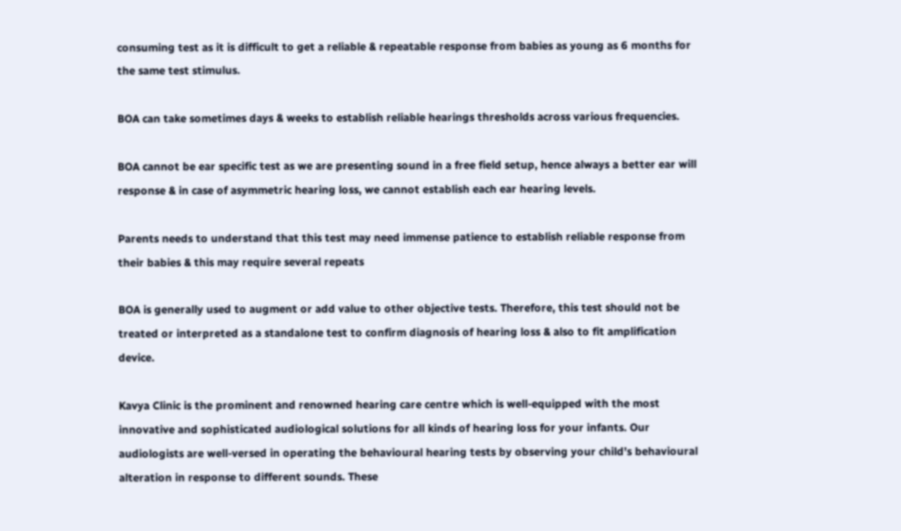consuming test as it is difficult to get a reliable & repeatable response from babies as young as 6 months for the same test stimulus.

BOA can take sometimes days & weeks to establish reliable hearings thresholds across various frequencies.

BOA cannot be ear specific test as we are presenting sound in a free field setup, hence always a better ear will response & in case of asymmetric hearing loss, we cannot establish each ear hearing levels.

Parents needs to understand that this test may need immense patience to establish reliable response from their babies & this may require several repeats

BOA is generally used to augment or add value to other objective tests. Therefore, this test should not be treated or interpreted as a standalone test to confirm diagnosis of hearing loss & also to fit amplification device.

Kavya Clinic is the prominent and renowned hearing care centre which is well-equipped with the most innovative and sophisticated audiological solutions for all kinds of hearing loss for your infants. Our audiologists are well-versed in operating the behavioural hearing tests by observing your child’s behavioural alteration in response to different sounds. These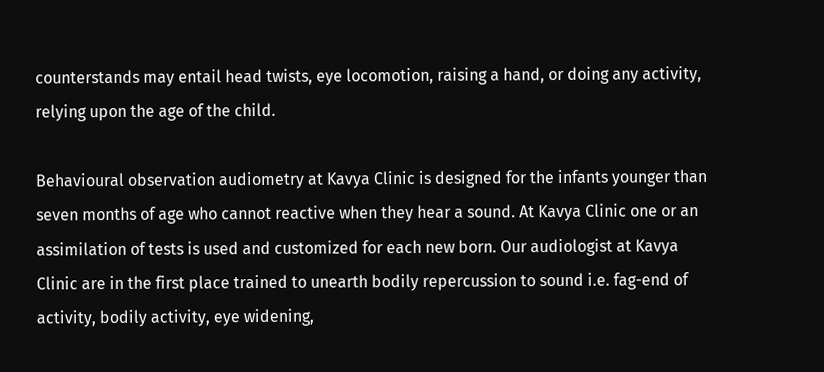counterstands may entail head twists, eye locomotion, raising a hand, or doing any activity, relying upon the age of the child.

Behavioural observation audiometry at Kavya Clinic is designed for the infants younger than seven months of age who cannot reactive when they hear a sound. At Kavya Clinic one or an assimilation of tests is used and customized for each new born. Our audiologist at Kavya Clinic are in the first place trained to unearth bodily repercussion to sound i.e. fag-end of activity, bodily activity, eye widening,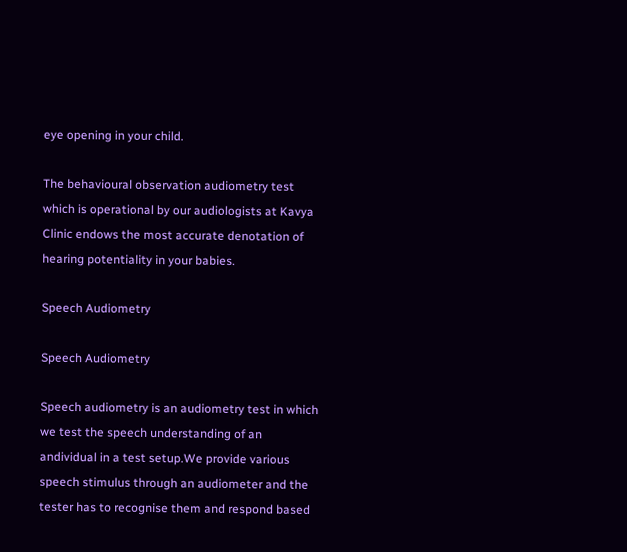eye opening in your child.

The behavioural observation audiometry test which is operational by our audiologists at Kavya Clinic endows the most accurate denotation of hearing potentiality in your babies.

Speech Audiometry

Speech Audiometry

Speech audiometry is an audiometry test in which we test the speech understanding of an andividual in a test setup.We provide various speech stimulus through an audiometer and the tester has to recognise them and respond based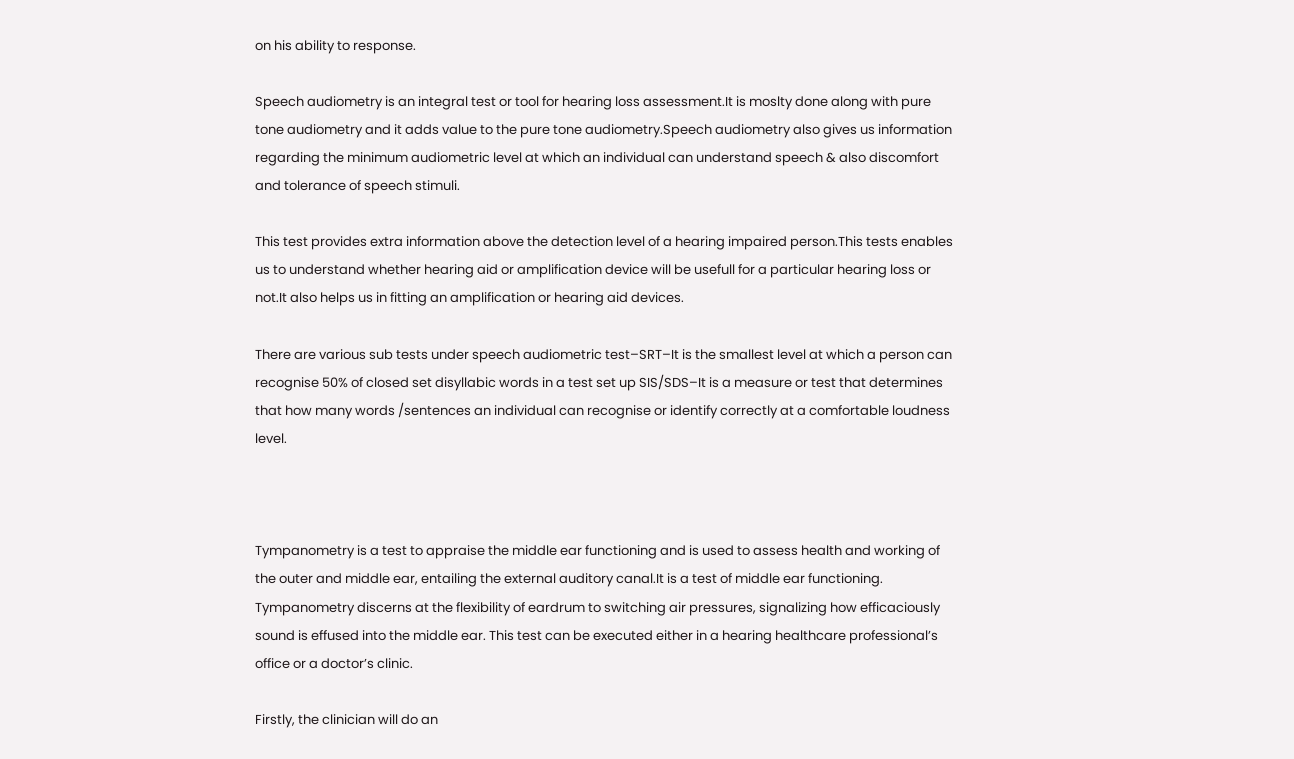on his ability to response.

Speech audiometry is an integral test or tool for hearing loss assessment.It is moslty done along with pure tone audiometry and it adds value to the pure tone audiometry.Speech audiometry also gives us information regarding the minimum audiometric level at which an individual can understand speech & also discomfort and tolerance of speech stimuli.

This test provides extra information above the detection level of a hearing impaired person.This tests enables us to understand whether hearing aid or amplification device will be usefull for a particular hearing loss or not.It also helps us in fitting an amplification or hearing aid devices.

There are various sub tests under speech audiometric test–SRT–It is the smallest level at which a person can recognise 50% of closed set disyllabic words in a test set up SIS/SDS–It is a measure or test that determines that how many words /sentences an individual can recognise or identify correctly at a comfortable loudness level.



Tympanometry is a test to appraise the middle ear functioning and is used to assess health and working of the outer and middle ear, entailing the external auditory canal.It is a test of middle ear functioning. Tympanometry discerns at the flexibility of eardrum to switching air pressures, signalizing how efficaciously sound is effused into the middle ear. This test can be executed either in a hearing healthcare professional’s office or a doctor’s clinic.

Firstly, the clinician will do an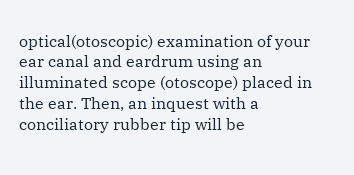optical(otoscopic) examination of your ear canal and eardrum using an illuminated scope (otoscope) placed in the ear. Then, an inquest with a conciliatory rubber tip will be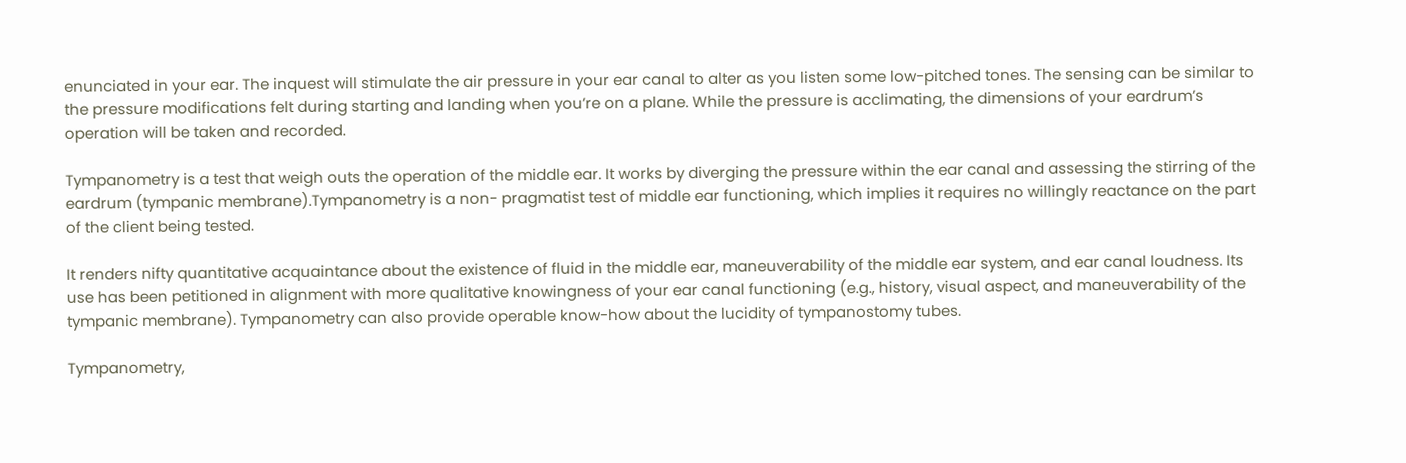enunciated in your ear. The inquest will stimulate the air pressure in your ear canal to alter as you listen some low-pitched tones. The sensing can be similar to the pressure modifications felt during starting and landing when you’re on a plane. While the pressure is acclimating, the dimensions of your eardrum’s operation will be taken and recorded.

Tympanometry is a test that weigh outs the operation of the middle ear. It works by diverging the pressure within the ear canal and assessing the stirring of the eardrum (tympanic membrane).Tympanometry is a non- pragmatist test of middle ear functioning, which implies it requires no willingly reactance on the part of the client being tested.

It renders nifty quantitative acquaintance about the existence of fluid in the middle ear, maneuverability of the middle ear system, and ear canal loudness. Its use has been petitioned in alignment with more qualitative knowingness of your ear canal functioning (e.g., history, visual aspect, and maneuverability of the tympanic membrane). Tympanometry can also provide operable know-how about the lucidity of tympanostomy tubes.

Tympanometry,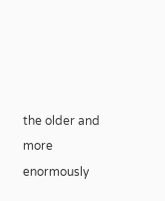the older and more enormously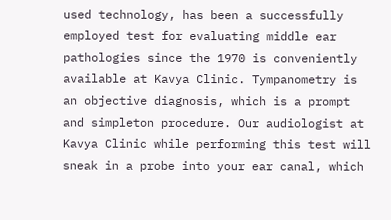used technology, has been a successfully employed test for evaluating middle ear pathologies since the 1970 is conveniently available at Kavya Clinic. Tympanometry is an objective diagnosis, which is a prompt and simpleton procedure. Our audiologist at Kavya Clinic while performing this test will sneak in a probe into your ear canal, which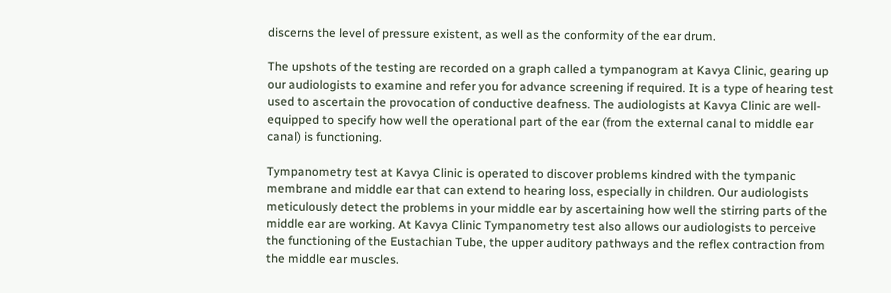discerns the level of pressure existent, as well as the conformity of the ear drum.

The upshots of the testing are recorded on a graph called a tympanogram at Kavya Clinic, gearing up our audiologists to examine and refer you for advance screening if required. It is a type of hearing test used to ascertain the provocation of conductive deafness. The audiologists at Kavya Clinic are well-equipped to specify how well the operational part of the ear (from the external canal to middle ear canal) is functioning.

Tympanometry test at Kavya Clinic is operated to discover problems kindred with the tympanic membrane and middle ear that can extend to hearing loss, especially in children. Our audiologists meticulously detect the problems in your middle ear by ascertaining how well the stirring parts of the middle ear are working. At Kavya Clinic Tympanometry test also allows our audiologists to perceive the functioning of the Eustachian Tube, the upper auditory pathways and the reflex contraction from the middle ear muscles.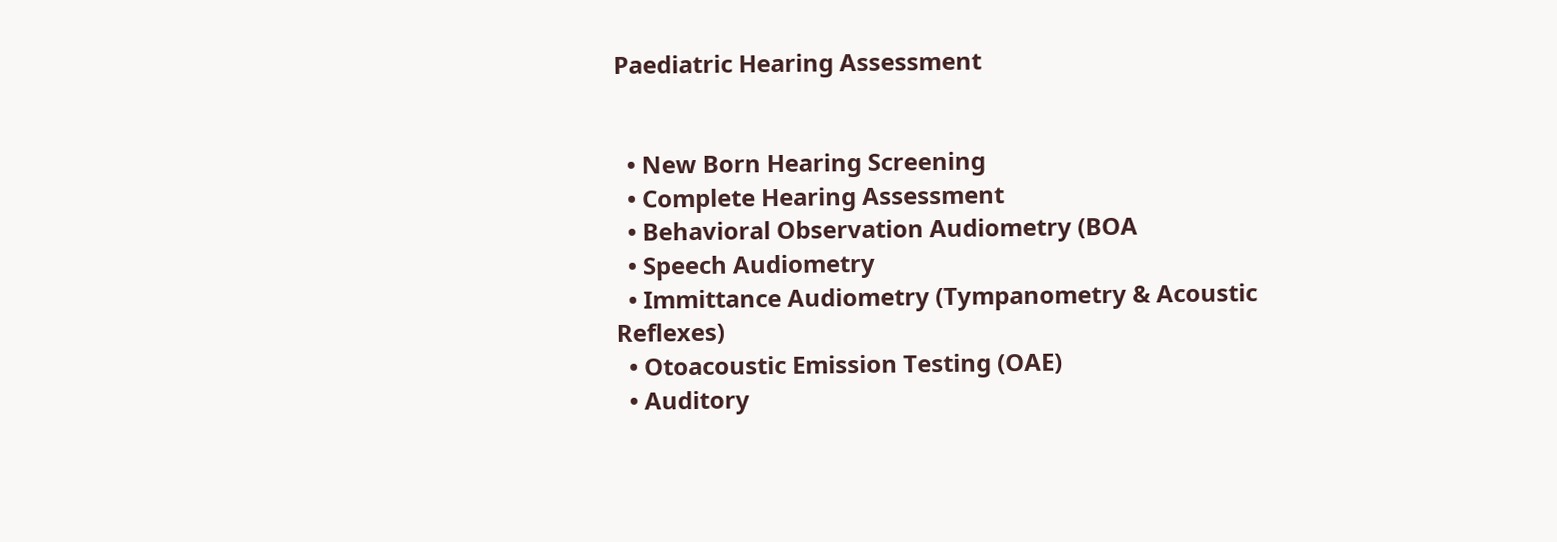Paediatric Hearing Assessment


  • New Born Hearing Screening
  • Complete Hearing Assessment
  • Behavioral Observation Audiometry (BOA
  • Speech Audiometry
  • Immittance Audiometry (Tympanometry & Acoustic Reflexes)
  • Otoacoustic Emission Testing (OAE)
  • Auditory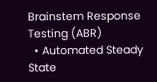Brainstem Response Testing (ABR)
  • Automated Steady State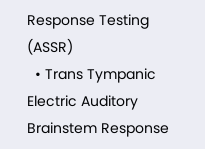Response Testing (ASSR)
  • Trans Tympanic Electric Auditory Brainstem Response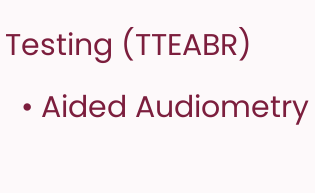Testing (TTEABR)
  • Aided Audiometry